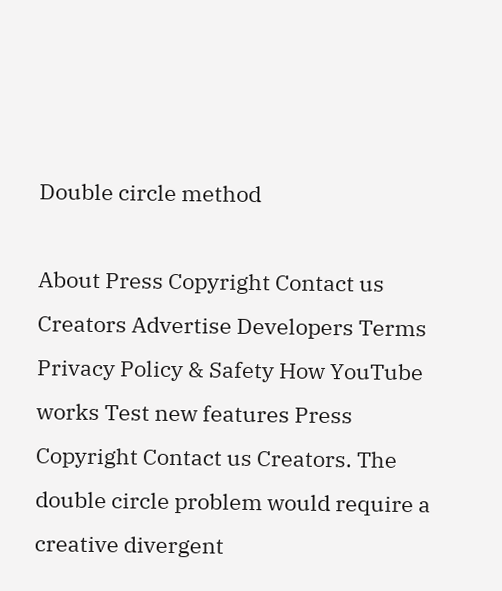Double circle method

About Press Copyright Contact us Creators Advertise Developers Terms Privacy Policy & Safety How YouTube works Test new features Press Copyright Contact us Creators. The double circle problem would require a creative divergent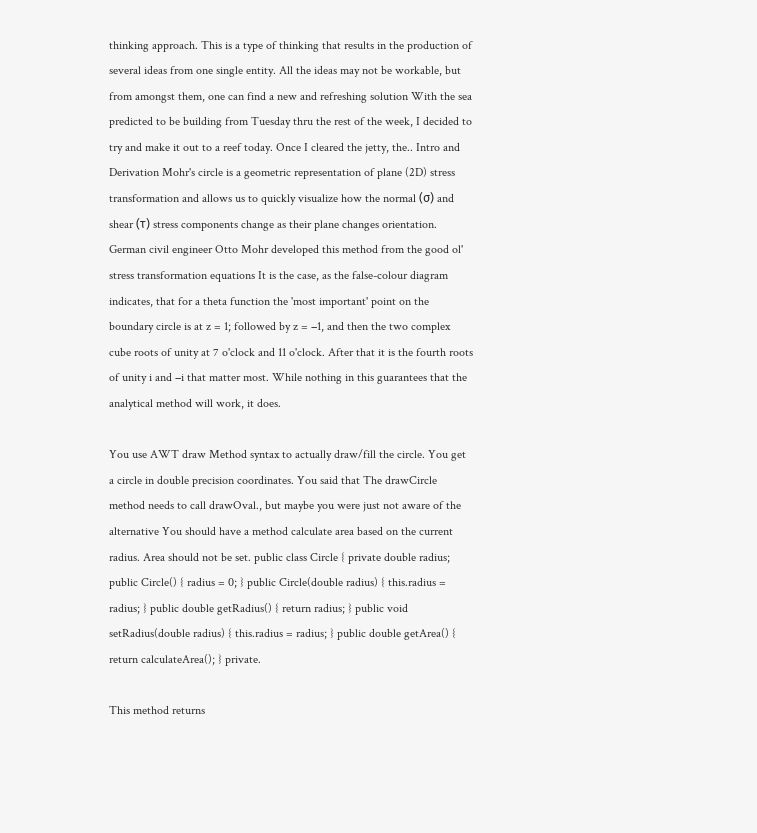thinking approach. This is a type of thinking that results in the production of several ideas from one single entity. All the ideas may not be workable, but from amongst them, one can find a new and refreshing solution With the sea predicted to be building from Tuesday thru the rest of the week, I decided to try and make it out to a reef today. Once I cleared the jetty, the.. Intro and Derivation Mohr's circle is a geometric representation of plane (2D) stress transformation and allows us to quickly visualize how the normal (σ) and shear (τ) stress components change as their plane changes orientation. German civil engineer Otto Mohr developed this method from the good ol' stress transformation equations It is the case, as the false-colour diagram indicates, that for a theta function the 'most important' point on the boundary circle is at z = 1; followed by z = −1, and then the two complex cube roots of unity at 7 o'clock and 11 o'clock. After that it is the fourth roots of unity i and −i that matter most. While nothing in this guarantees that the analytical method will work, it does.

You use AWT draw Method syntax to actually draw/fill the circle. You get a circle in double precision coordinates. You said that The drawCircle method needs to call drawOval., but maybe you were just not aware of the alternative You should have a method calculate area based on the current radius. Area should not be set. public class Circle { private double radius; public Circle() { radius = 0; } public Circle(double radius) { this.radius = radius; } public double getRadius() { return radius; } public void setRadius(double radius) { this.radius = radius; } public double getArea() { return calculateArea(); } private.

This method returns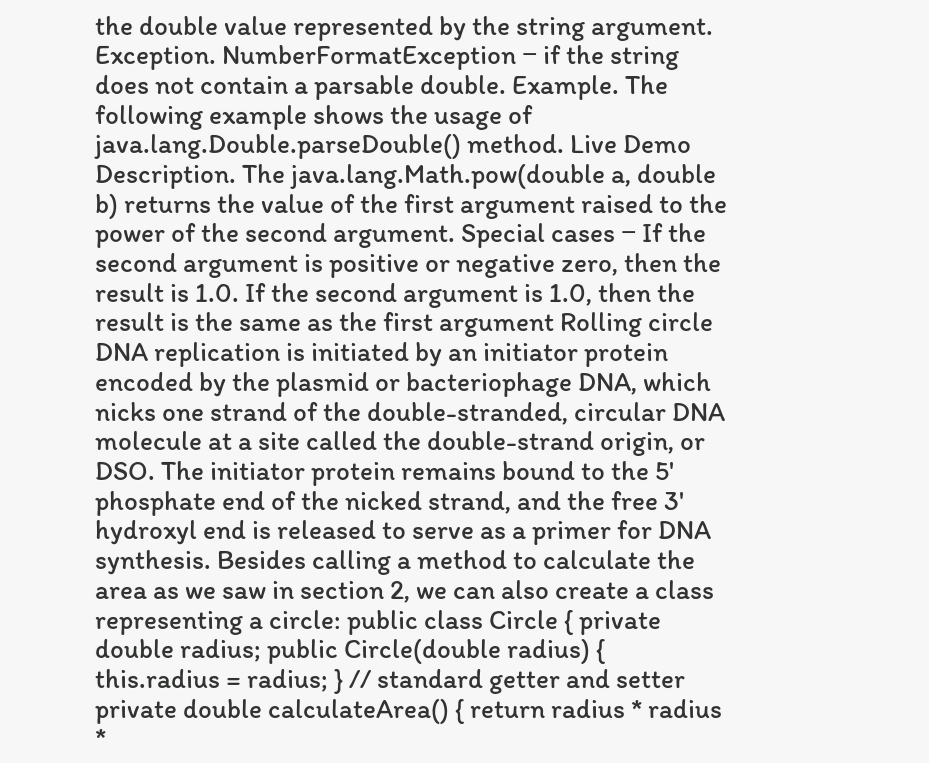the double value represented by the string argument. Exception. NumberFormatException − if the string does not contain a parsable double. Example. The following example shows the usage of java.lang.Double.parseDouble() method. Live Demo Description. The java.lang.Math.pow(double a, double b) returns the value of the first argument raised to the power of the second argument. Special cases − If the second argument is positive or negative zero, then the result is 1.0. If the second argument is 1.0, then the result is the same as the first argument Rolling circle DNA replication is initiated by an initiator protein encoded by the plasmid or bacteriophage DNA, which nicks one strand of the double-stranded, circular DNA molecule at a site called the double-strand origin, or DSO. The initiator protein remains bound to the 5' phosphate end of the nicked strand, and the free 3' hydroxyl end is released to serve as a primer for DNA synthesis. Besides calling a method to calculate the area as we saw in section 2, we can also create a class representing a circle: public class Circle { private double radius; public Circle(double radius) { this.radius = radius; } // standard getter and setter private double calculateArea() { return radius * radius *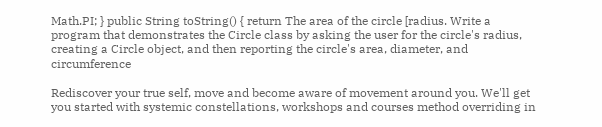Math.PI; } public String toString() { return The area of the circle [radius. Write a program that demonstrates the Circle class by asking the user for the circle's radius, creating a Circle object, and then reporting the circle's area, diameter, and circumference

Rediscover your true self, move and become aware of movement around you. We'll get you started with systemic constellations, workshops and courses method overriding in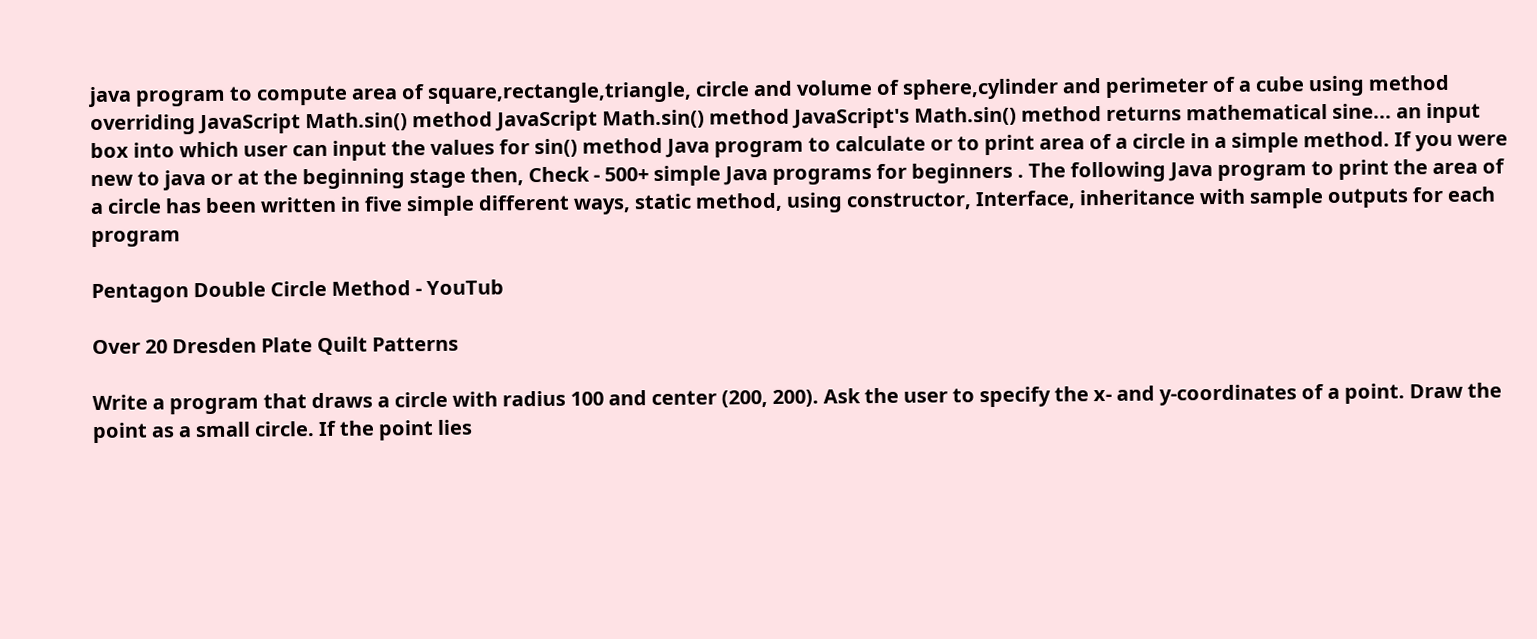java program to compute area of square,rectangle,triangle, circle and volume of sphere,cylinder and perimeter of a cube using method overriding JavaScript Math.sin() method JavaScript Math.sin() method JavaScript's Math.sin() method returns mathematical sine... an input box into which user can input the values for sin() method Java program to calculate or to print area of a circle in a simple method. If you were new to java or at the beginning stage then, Check - 500+ simple Java programs for beginners . The following Java program to print the area of a circle has been written in five simple different ways, static method, using constructor, Interface, inheritance with sample outputs for each program

Pentagon Double Circle Method - YouTub

Over 20 Dresden Plate Quilt Patterns

Write a program that draws a circle with radius 100 and center (200, 200). Ask the user to specify the x- and y-coordinates of a point. Draw the point as a small circle. If the point lies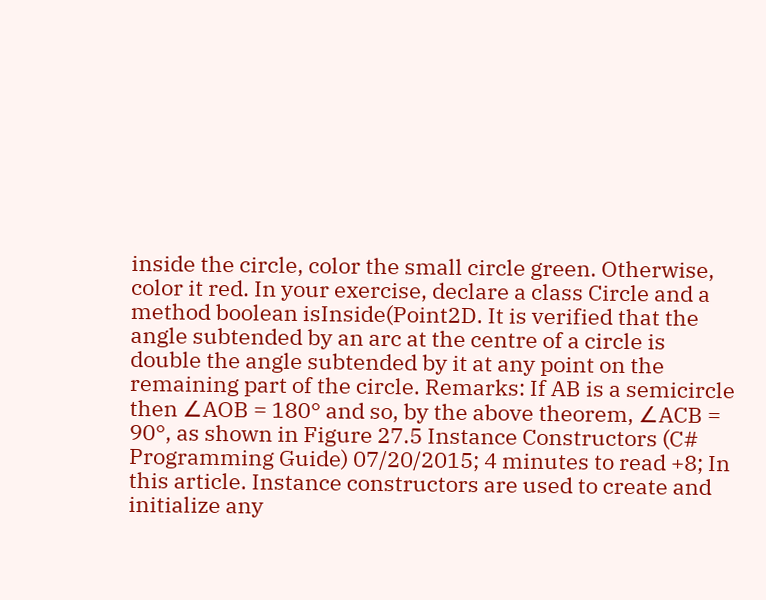inside the circle, color the small circle green. Otherwise, color it red. In your exercise, declare a class Circle and a method boolean isInside(Point2D. It is verified that the angle subtended by an arc at the centre of a circle is double the angle subtended by it at any point on the remaining part of the circle. Remarks: If AB is a semicircle then ∠AOB = 180° and so, by the above theorem, ∠ACB = 90°, as shown in Figure 27.5 Instance Constructors (C# Programming Guide) 07/20/2015; 4 minutes to read +8; In this article. Instance constructors are used to create and initialize any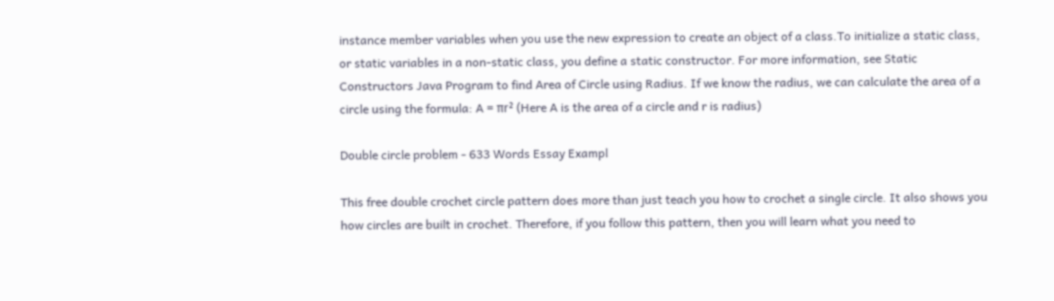instance member variables when you use the new expression to create an object of a class.To initialize a static class, or static variables in a non-static class, you define a static constructor. For more information, see Static Constructors Java Program to find Area of Circle using Radius. If we know the radius, we can calculate the area of a circle using the formula: A = πr² (Here A is the area of a circle and r is radius)

Double circle problem - 633 Words Essay Exampl

This free double crochet circle pattern does more than just teach you how to crochet a single circle. It also shows you how circles are built in crochet. Therefore, if you follow this pattern, then you will learn what you need to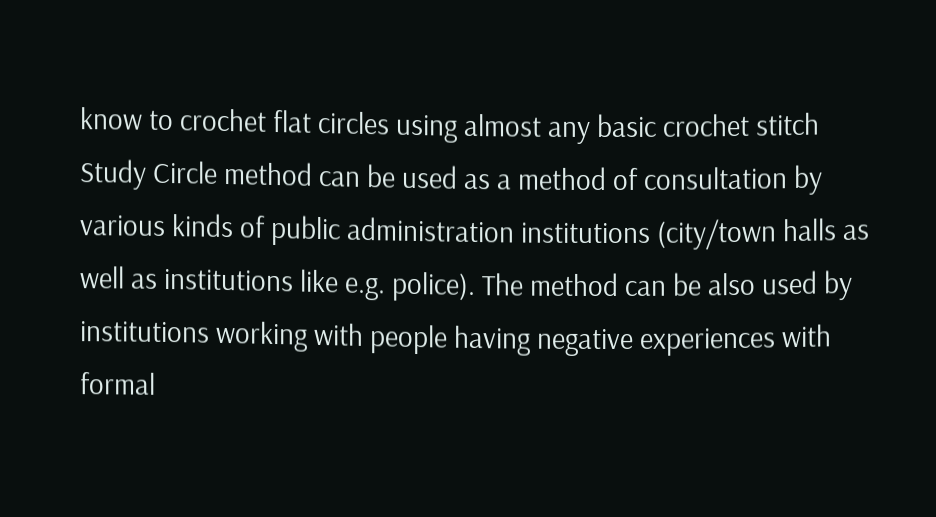know to crochet flat circles using almost any basic crochet stitch Study Circle method can be used as a method of consultation by various kinds of public administration institutions (city/town halls as well as institutions like e.g. police). The method can be also used by institutions working with people having negative experiences with formal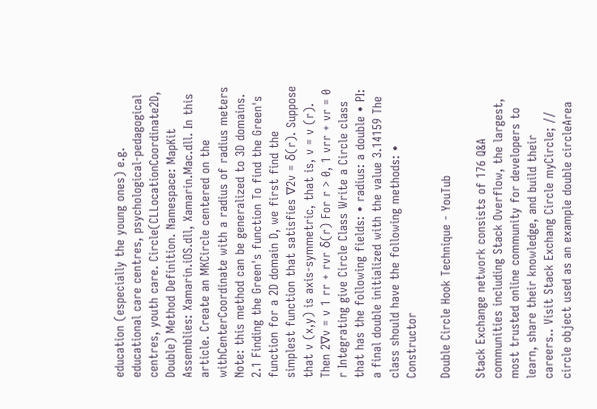education (especially the young ones) e.g. educational care centres, psychological-pedagogical centres, youth care. Circle(CLLocationCoordinate2D, Double) Method Definition. Namespace: MapKit Assemblies: Xamarin.iOS.dll, Xamarin.Mac.dll. In this article. Create an MKCircle centered on the withCenterCoordinate with a radius of radius meters Note: this method can be generalized to 3D domains. 2.1 Finding the Green's function To find the Green's function for a 2D domain D, we first find the simplest function that satisfies ∇2v = δ(r). Suppose that v (x,y) is axis-symmetric, that is, v = v (r). Then 2∇v = v 1 rr + rvr δ(r) For r > 0, 1 vrr + vr = 0 r Integrating give Circle Class Write a Circle class that has the following fields: • radius: a double • PI: a final double initialized with the value 3.14159 The class should have the following methods: • Constructor

Double Circle Hook Technique - YouTub

Stack Exchange network consists of 176 Q&A communities including Stack Overflow, the largest, most trusted online community for developers to learn, share their knowledge, and build their careers.. Visit Stack Exchang Circle myCircle; // circle object used as an example double circleArea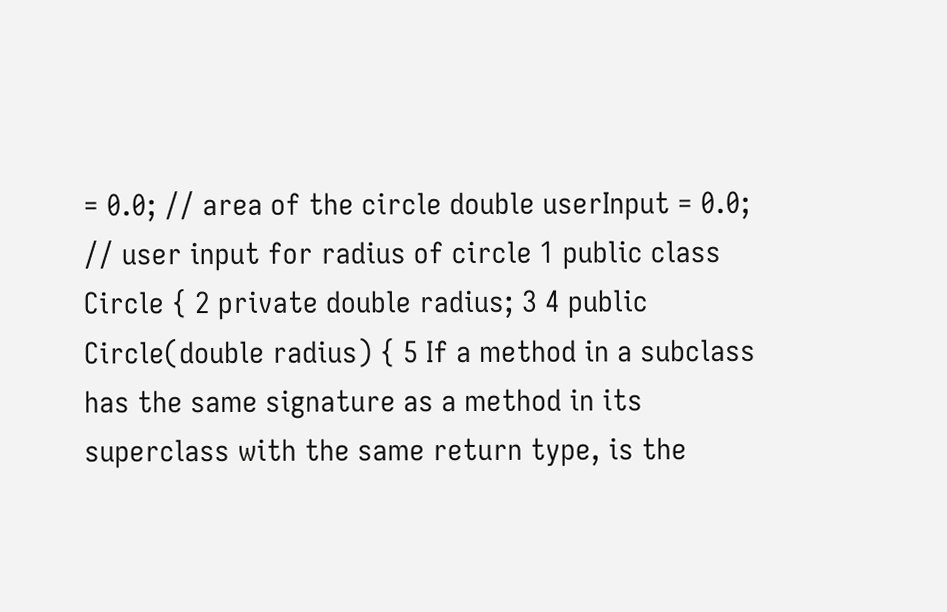= 0.0; // area of the circle double userInput = 0.0; // user input for radius of circle 1 public class Circle { 2 private double radius; 3 4 public Circle(double radius) { 5 If a method in a subclass has the same signature as a method in its superclass with the same return type, is the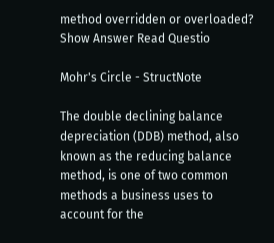method overridden or overloaded? Show Answer Read Questio

Mohr's Circle - StructNote

The double declining balance depreciation (DDB) method, also known as the reducing balance method, is one of two common methods a business uses to account for the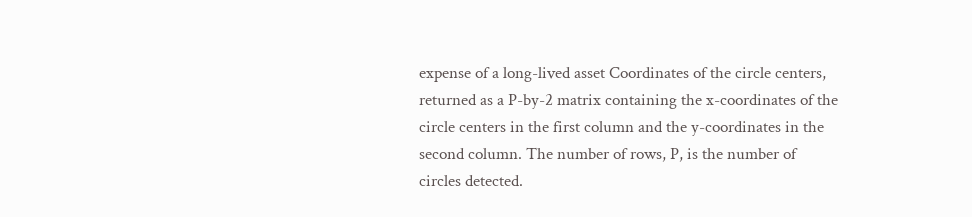expense of a long-lived asset Coordinates of the circle centers, returned as a P-by-2 matrix containing the x-coordinates of the circle centers in the first column and the y-coordinates in the second column. The number of rows, P, is the number of circles detected.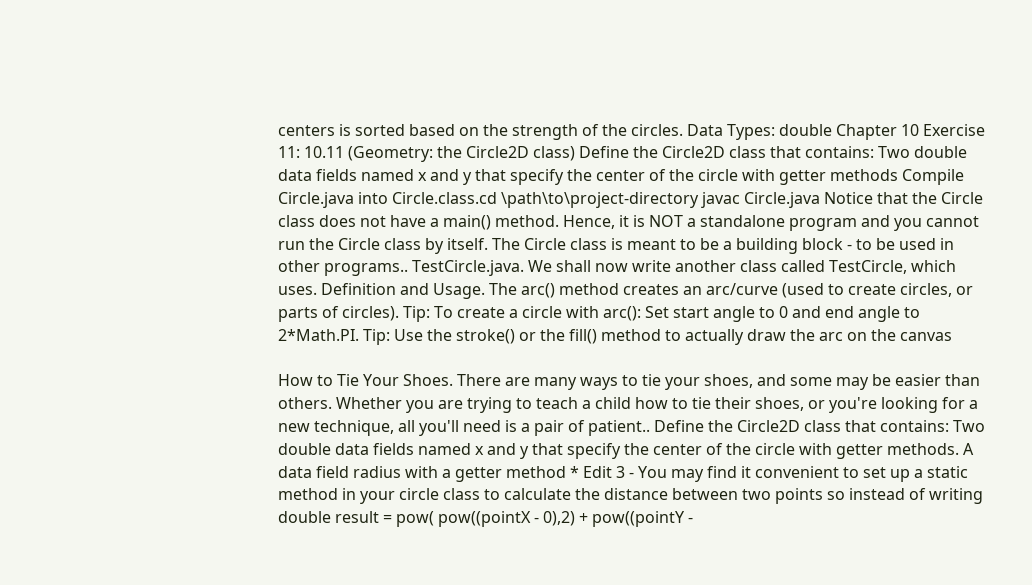centers is sorted based on the strength of the circles. Data Types: double Chapter 10 Exercise 11: 10.11 (Geometry: the Circle2D class) Define the Circle2D class that contains: Two double data fields named x and y that specify the center of the circle with getter methods Compile Circle.java into Circle.class.cd \path\to\project-directory javac Circle.java Notice that the Circle class does not have a main() method. Hence, it is NOT a standalone program and you cannot run the Circle class by itself. The Circle class is meant to be a building block - to be used in other programs.. TestCircle.java. We shall now write another class called TestCircle, which uses. Definition and Usage. The arc() method creates an arc/curve (used to create circles, or parts of circles). Tip: To create a circle with arc(): Set start angle to 0 and end angle to 2*Math.PI. Tip: Use the stroke() or the fill() method to actually draw the arc on the canvas

How to Tie Your Shoes. There are many ways to tie your shoes, and some may be easier than others. Whether you are trying to teach a child how to tie their shoes, or you're looking for a new technique, all you'll need is a pair of patient.. Define the Circle2D class that contains: Two double data fields named x and y that specify the center of the circle with getter methods. A data field radius with a getter method * Edit 3 - You may find it convenient to set up a static method in your circle class to calculate the distance between two points so instead of writing double result = pow( pow((pointX - 0),2) + pow((pointY -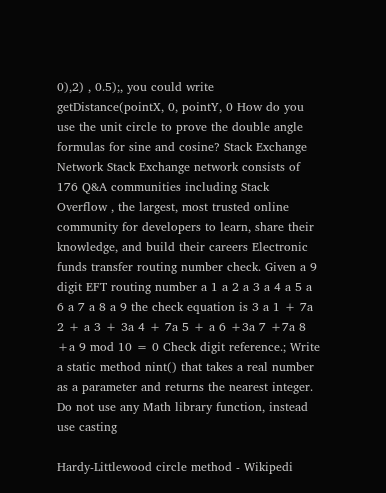0),2) , 0.5);, you could write getDistance(pointX, 0, pointY, 0 How do you use the unit circle to prove the double angle formulas for sine and cosine? Stack Exchange Network Stack Exchange network consists of 176 Q&A communities including Stack Overflow , the largest, most trusted online community for developers to learn, share their knowledge, and build their careers Electronic funds transfer routing number check. Given a 9 digit EFT routing number a 1 a 2 a 3 a 4 a 5 a 6 a 7 a 8 a 9 the check equation is 3 a 1 + 7a 2 + a 3 + 3a 4 + 7a 5 + a 6 +3a 7 +7a 8 +a 9 mod 10 = 0 Check digit reference.; Write a static method nint() that takes a real number as a parameter and returns the nearest integer. Do not use any Math library function, instead use casting

Hardy-Littlewood circle method - Wikipedi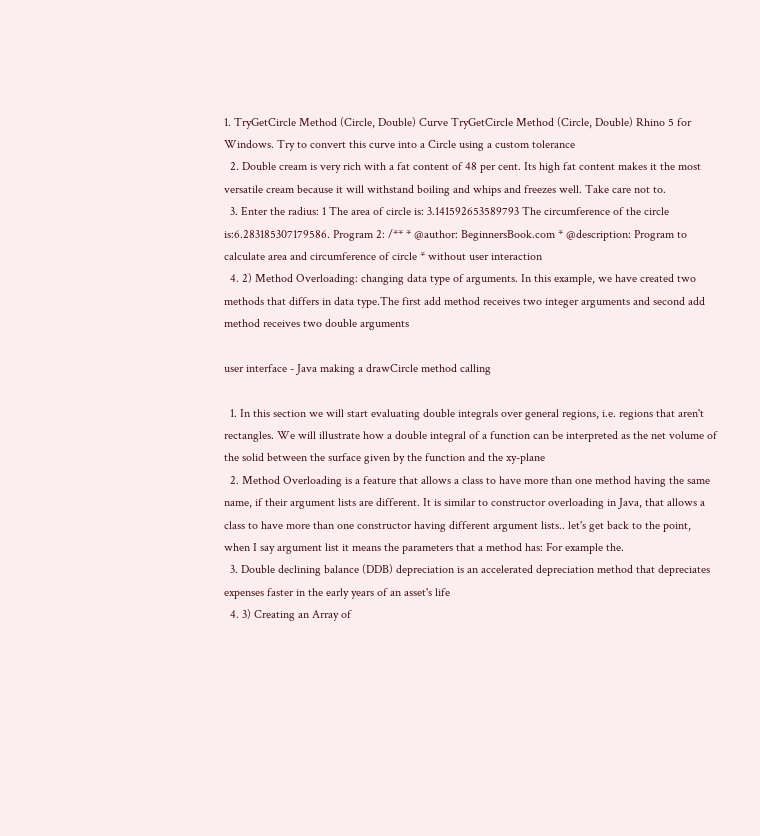1. TryGetCircle Method (Circle, Double) Curve TryGetCircle Method (Circle, Double) Rhino 5 for Windows. Try to convert this curve into a Circle using a custom tolerance
  2. Double cream is very rich with a fat content of 48 per cent. Its high fat content makes it the most versatile cream because it will withstand boiling and whips and freezes well. Take care not to.
  3. Enter the radius: 1 The area of circle is: 3.141592653589793 The circumference of the circle is:6.283185307179586. Program 2: /** * @author: BeginnersBook.com * @description: Program to calculate area and circumference of circle * without user interaction
  4. 2) Method Overloading: changing data type of arguments. In this example, we have created two methods that differs in data type.The first add method receives two integer arguments and second add method receives two double arguments

user interface - Java making a drawCircle method calling

  1. In this section we will start evaluating double integrals over general regions, i.e. regions that aren't rectangles. We will illustrate how a double integral of a function can be interpreted as the net volume of the solid between the surface given by the function and the xy-plane
  2. Method Overloading is a feature that allows a class to have more than one method having the same name, if their argument lists are different. It is similar to constructor overloading in Java, that allows a class to have more than one constructor having different argument lists.. let's get back to the point, when I say argument list it means the parameters that a method has: For example the.
  3. Double declining balance (DDB) depreciation is an accelerated depreciation method that depreciates expenses faster in the early years of an asset's life
  4. 3) Creating an Array of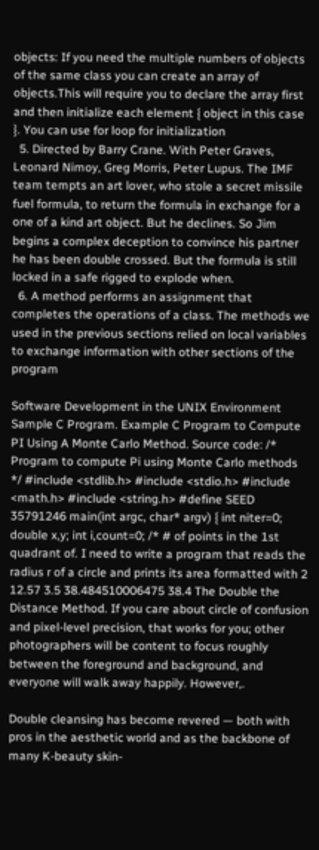objects: If you need the multiple numbers of objects of the same class you can create an array of objects.This will require you to declare the array first and then initialize each element { object in this case }. You can use for loop for initialization
  5. Directed by Barry Crane. With Peter Graves, Leonard Nimoy, Greg Morris, Peter Lupus. The IMF team tempts an art lover, who stole a secret missile fuel formula, to return the formula in exchange for a one of a kind art object. But he declines. So Jim begins a complex deception to convince his partner he has been double crossed. But the formula is still locked in a safe rigged to explode when.
  6. A method performs an assignment that completes the operations of a class. The methods we used in the previous sections relied on local variables to exchange information with other sections of the program

Software Development in the UNIX Environment Sample C Program. Example C Program to Compute PI Using A Monte Carlo Method. Source code: /* Program to compute Pi using Monte Carlo methods */ #include <stdlib.h> #include <stdio.h> #include <math.h> #include <string.h> #define SEED 35791246 main(int argc, char* argv) { int niter=0; double x,y; int i,count=0; /* # of points in the 1st quadrant of. I need to write a program that reads the radius r of a circle and prints its area formatted with 2 12.57 3.5 38.484510006475 38.4 The Double the Distance Method. If you care about circle of confusion and pixel-level precision, that works for you; other photographers will be content to focus roughly between the foreground and background, and everyone will walk away happily. However,.

Double cleansing has become revered — both with pros in the aesthetic world and as the backbone of many K-beauty skin-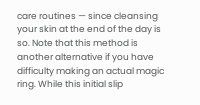care routines — since cleansing your skin at the end of the day is so. Note that this method is another alternative if you have difficulty making an actual magic ring. While this initial slip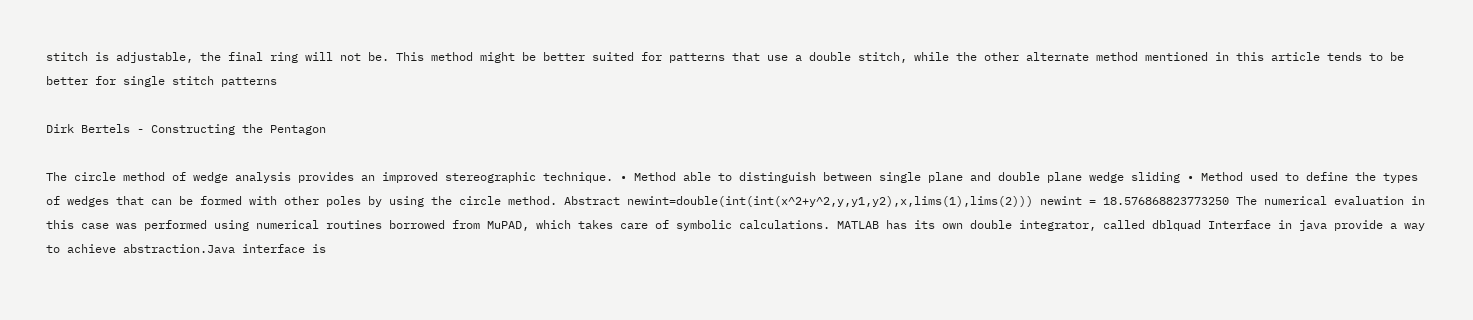stitch is adjustable, the final ring will not be. This method might be better suited for patterns that use a double stitch, while the other alternate method mentioned in this article tends to be better for single stitch patterns

Dirk Bertels - Constructing the Pentagon

The circle method of wedge analysis provides an improved stereographic technique. • Method able to distinguish between single plane and double plane wedge sliding • Method used to define the types of wedges that can be formed with other poles by using the circle method. Abstract newint=double(int(int(x^2+y^2,y,y1,y2),x,lims(1),lims(2))) newint = 18.576868823773250 The numerical evaluation in this case was performed using numerical routines borrowed from MuPAD, which takes care of symbolic calculations. MATLAB has its own double integrator, called dblquad Interface in java provide a way to achieve abstraction.Java interface is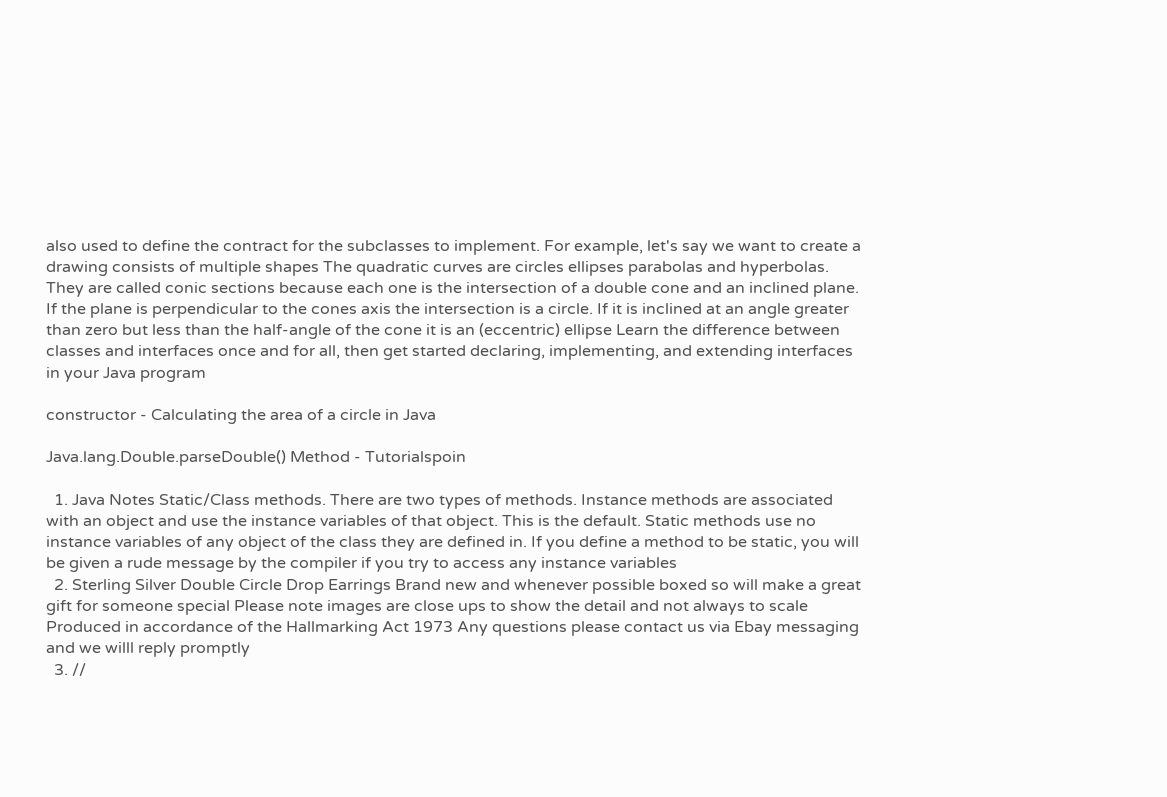also used to define the contract for the subclasses to implement. For example, let's say we want to create a drawing consists of multiple shapes The quadratic curves are circles ellipses parabolas and hyperbolas. They are called conic sections because each one is the intersection of a double cone and an inclined plane. If the plane is perpendicular to the cones axis the intersection is a circle. If it is inclined at an angle greater than zero but less than the half-angle of the cone it is an (eccentric) ellipse Learn the difference between classes and interfaces once and for all, then get started declaring, implementing, and extending interfaces in your Java program

constructor - Calculating the area of a circle in Java

Java.lang.Double.parseDouble() Method - Tutorialspoin

  1. Java Notes Static/Class methods. There are two types of methods. Instance methods are associated with an object and use the instance variables of that object. This is the default. Static methods use no instance variables of any object of the class they are defined in. If you define a method to be static, you will be given a rude message by the compiler if you try to access any instance variables
  2. Sterling Silver Double Circle Drop Earrings Brand new and whenever possible boxed so will make a great gift for someone special Please note images are close ups to show the detail and not always to scale Produced in accordance of the Hallmarking Act 1973 Any questions please contact us via Ebay messaging and we willl reply promptly
  3. //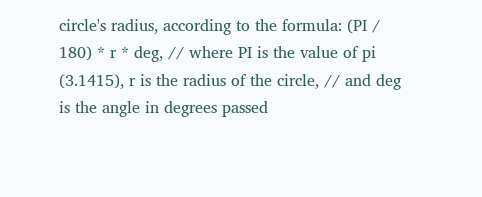circle's radius, according to the formula: (PI / 180) * r * deg, // where PI is the value of pi (3.1415), r is the radius of the circle, // and deg is the angle in degrees passed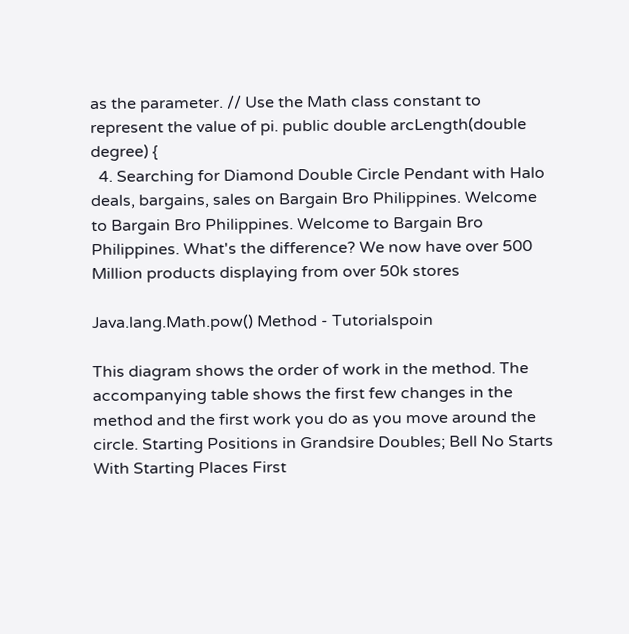as the parameter. // Use the Math class constant to represent the value of pi. public double arcLength(double degree) {
  4. Searching for Diamond Double Circle Pendant with Halo deals, bargains, sales on Bargain Bro Philippines. Welcome to Bargain Bro Philippines. Welcome to Bargain Bro Philippines. What's the difference? We now have over 500 Million products displaying from over 50k stores

Java.lang.Math.pow() Method - Tutorialspoin

This diagram shows the order of work in the method. The accompanying table shows the first few changes in the method and the first work you do as you move around the circle. Starting Positions in Grandsire Doubles; Bell No Starts With Starting Places First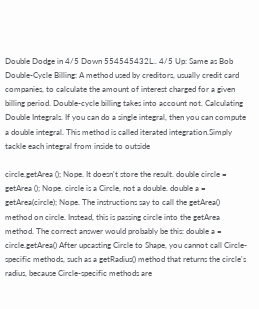Double Dodge in 4/5 Down 554545432L.. 4/5 Up: Same as Bob Double-Cycle Billing: A method used by creditors, usually credit card companies, to calculate the amount of interest charged for a given billing period. Double-cycle billing takes into account not. Calculating Double Integrals. If you can do a single integral, then you can compute a double integral. This method is called iterated integration.Simply tackle each integral from inside to outside

circle.getArea (); Nope. It doesn't store the result. double circle = getArea (); Nope. circle is a Circle, not a double. double a = getArea(circle); Nope. The instructions say to call the getArea() method on circle. Instead, this is passing circle into the getArea method. The correct answer would probably be this: double a = circle.getArea() After upcasting Circle to Shape, you cannot call Circle-specific methods, such as a getRadius() method that returns the circle's radius, because Circle-specific methods are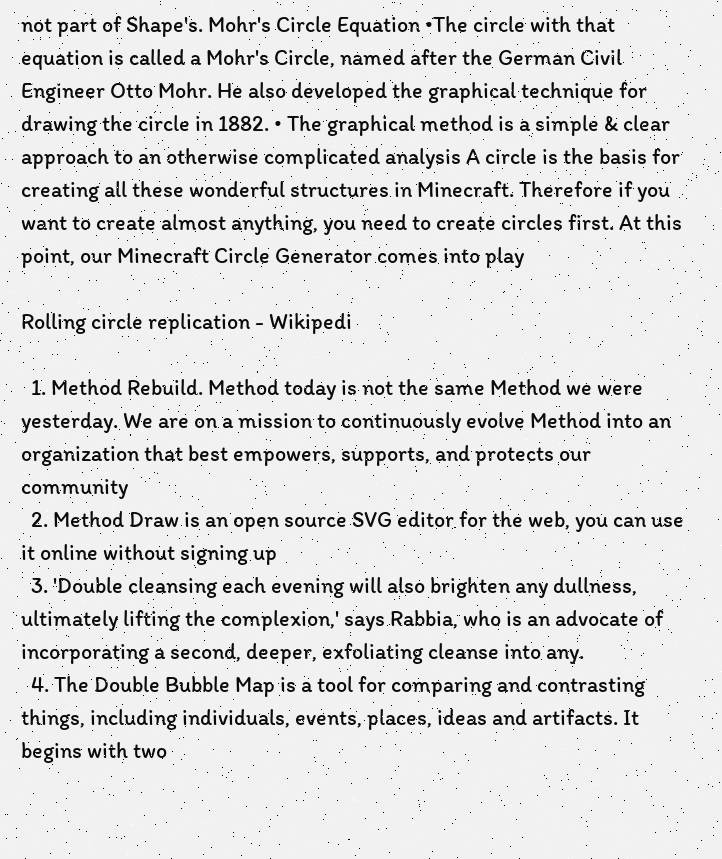not part of Shape's. Mohr's Circle Equation •The circle with that equation is called a Mohr's Circle, named after the German Civil Engineer Otto Mohr. He also developed the graphical technique for drawing the circle in 1882. • The graphical method is a simple & clear approach to an otherwise complicated analysis A circle is the basis for creating all these wonderful structures in Minecraft. Therefore if you want to create almost anything, you need to create circles first. At this point, our Minecraft Circle Generator comes into play

Rolling circle replication - Wikipedi

  1. Method Rebuild. Method today is not the same Method we were yesterday. We are on a mission to continuously evolve Method into an organization that best empowers, supports, and protects our community
  2. Method Draw is an open source SVG editor for the web, you can use it online without signing up
  3. 'Double cleansing each evening will also brighten any dullness, ultimately lifting the complexion,' says Rabbia, who is an advocate of incorporating a second, deeper, exfoliating cleanse into any.
  4. The Double Bubble Map is a tool for comparing and contrasting things, including individuals, events, places, ideas and artifacts. It begins with two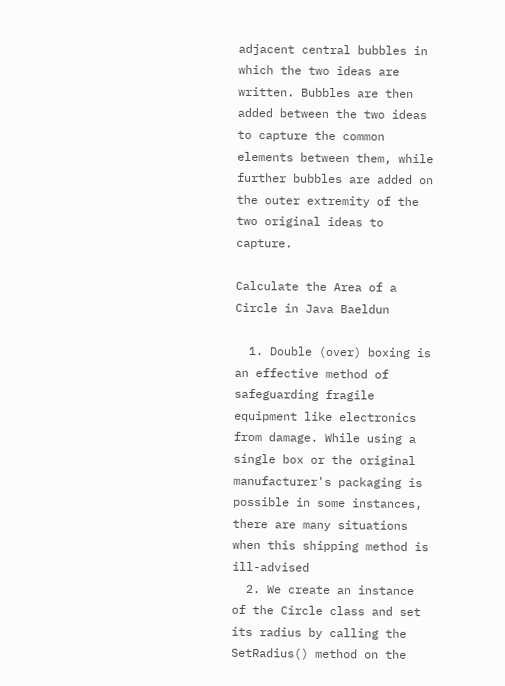adjacent central bubbles in which the two ideas are written. Bubbles are then added between the two ideas to capture the common elements between them, while further bubbles are added on the outer extremity of the two original ideas to capture.

Calculate the Area of a Circle in Java Baeldun

  1. Double (over) boxing is an effective method of safeguarding fragile equipment like electronics from damage. While using a single box or the original manufacturer's packaging is possible in some instances, there are many situations when this shipping method is ill-advised
  2. We create an instance of the Circle class and set its radius by calling the SetRadius() method on the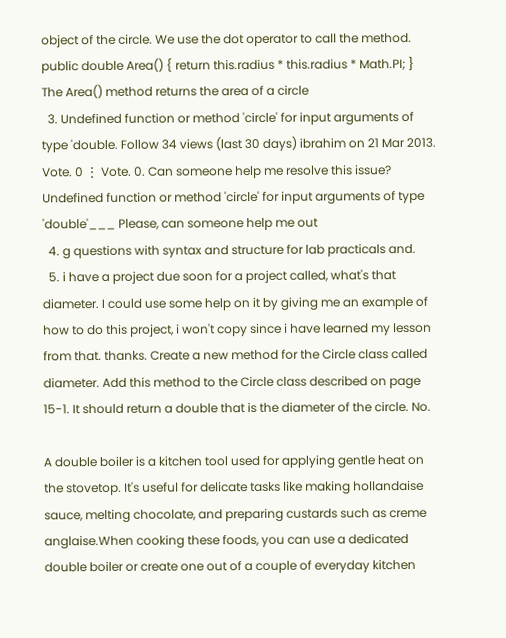object of the circle. We use the dot operator to call the method. public double Area() { return this.radius * this.radius * Math.PI; } The Area() method returns the area of a circle
  3. Undefined function or method 'circle' for input arguments of type 'double. Follow 34 views (last 30 days) ibrahim on 21 Mar 2013. Vote. 0 ⋮ Vote. 0. Can someone help me resolve this issue? Undefined function or method 'circle' for input arguments of type 'double'___ Please, can someone help me out
  4. g questions with syntax and structure for lab practicals and.
  5. i have a project due soon for a project called, what's that diameter. I could use some help on it by giving me an example of how to do this project, i won't copy since i have learned my lesson from that. thanks. Create a new method for the Circle class called diameter. Add this method to the Circle class described on page 15-1. It should return a double that is the diameter of the circle. No.

A double boiler is a kitchen tool used for applying gentle heat on the stovetop. It's useful for delicate tasks like making hollandaise sauce, melting chocolate, and preparing custards such as creme anglaise.When cooking these foods, you can use a dedicated double boiler or create one out of a couple of everyday kitchen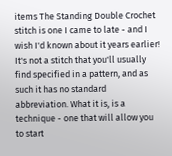items The Standing Double Crochet stitch is one I came to late - and I wish I'd known about it years earlier! It's not a stitch that you'll usually find specified in a pattern, and as such it has no standard abbreviation. What it is, is a technique - one that will allow you to start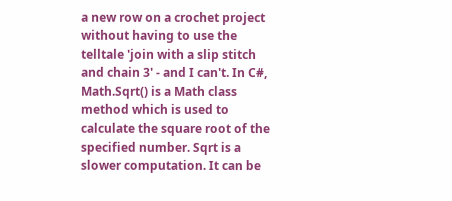a new row on a crochet project without having to use the telltale 'join with a slip stitch and chain 3' - and I can't. In C#, Math.Sqrt() is a Math class method which is used to calculate the square root of the specified number. Sqrt is a slower computation. It can be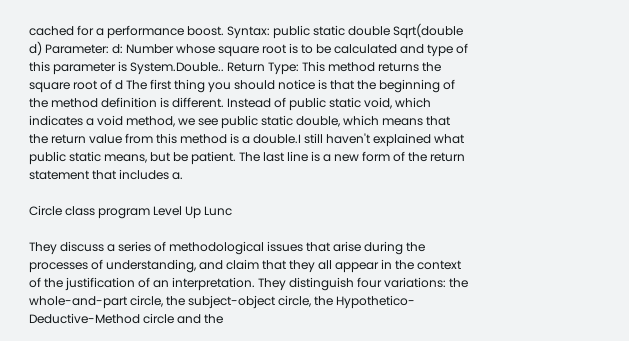cached for a performance boost. Syntax: public static double Sqrt(double d) Parameter: d: Number whose square root is to be calculated and type of this parameter is System.Double.. Return Type: This method returns the square root of d The first thing you should notice is that the beginning of the method definition is different. Instead of public static void, which indicates a void method, we see public static double, which means that the return value from this method is a double.I still haven't explained what public static means, but be patient. The last line is a new form of the return statement that includes a.

Circle class program Level Up Lunc

They discuss a series of methodological issues that arise during the processes of understanding, and claim that they all appear in the context of the justification of an interpretation. They distinguish four variations: the whole-and-part circle, the subject-object circle, the Hypothetico-Deductive-Method circle and the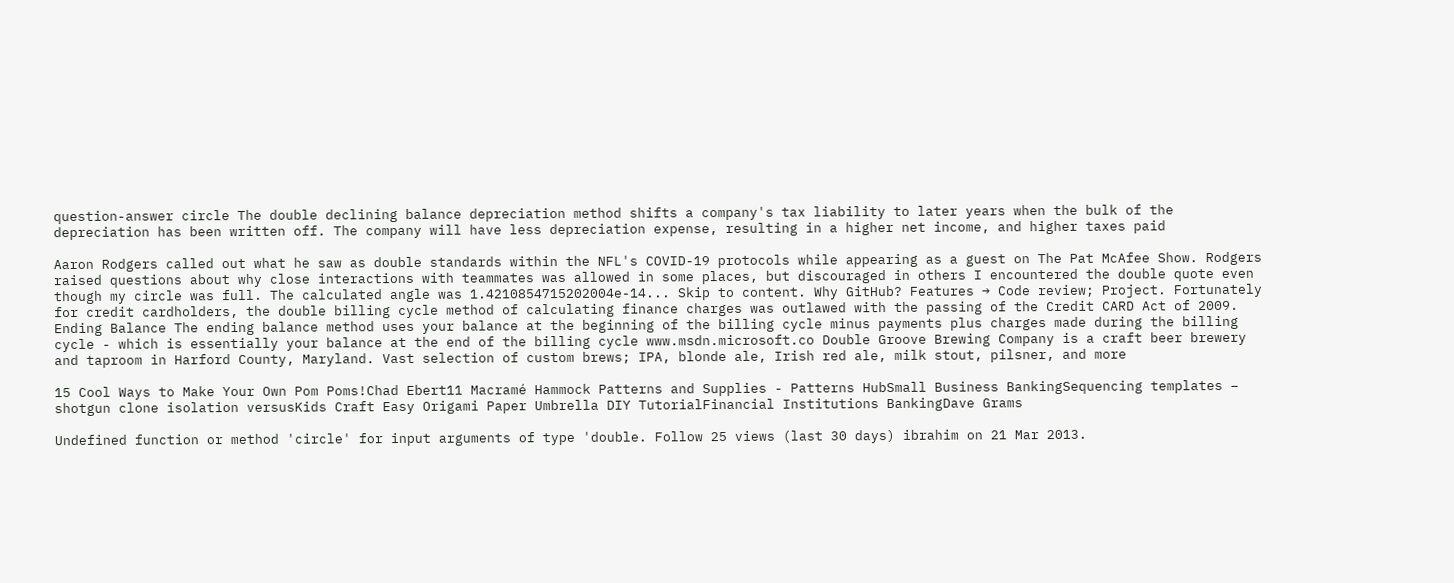question-answer circle The double declining balance depreciation method shifts a company's tax liability to later years when the bulk of the depreciation has been written off. The company will have less depreciation expense, resulting in a higher net income, and higher taxes paid

Aaron Rodgers called out what he saw as double standards within the NFL's COVID-19 protocols while appearing as a guest on The Pat McAfee Show. Rodgers raised questions about why close interactions with teammates was allowed in some places, but discouraged in others I encountered the double quote even though my circle was full. The calculated angle was 1.4210854715202004e-14... Skip to content. Why GitHub? Features → Code review; Project. Fortunately for credit cardholders, the double billing cycle method of calculating finance charges was outlawed with the passing of the Credit CARD Act of 2009. Ending Balance The ending balance method uses your balance at the beginning of the billing cycle minus payments plus charges made during the billing cycle - which is essentially your balance at the end of the billing cycle www.msdn.microsoft.co Double Groove Brewing Company is a craft beer brewery and taproom in Harford County, Maryland. Vast selection of custom brews; IPA, blonde ale, Irish red ale, milk stout, pilsner, and more

15 Cool Ways to Make Your Own Pom Poms!Chad Ebert11 Macramé Hammock Patterns and Supplies - Patterns HubSmall Business BankingSequencing templates – shotgun clone isolation versusKids Craft Easy Origami Paper Umbrella DIY TutorialFinancial Institutions BankingDave Grams

Undefined function or method 'circle' for input arguments of type 'double. Follow 25 views (last 30 days) ibrahim on 21 Mar 2013.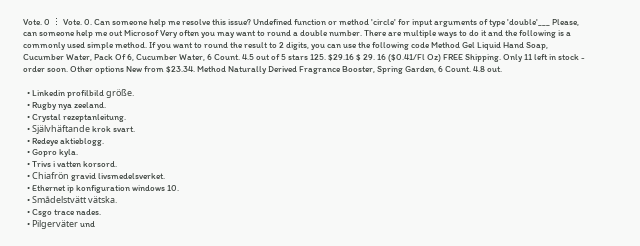Vote. 0 ⋮ Vote. 0. Can someone help me resolve this issue? Undefined function or method 'circle' for input arguments of type 'double'___ Please, can someone help me out Microsof Very often you may want to round a double number. There are multiple ways to do it and the following is a commonly used simple method. If you want to round the result to 2 digits, you can use the following code Method Gel Liquid Hand Soap, Cucumber Water, Pack Of 6, Cucumber Water, 6 Count. 4.5 out of 5 stars 125. $29.16 $ 29. 16 ($0.41/Fl Oz) FREE Shipping. Only 11 left in stock - order soon. Other options New from $23.34. Method Naturally Derived Fragrance Booster, Spring Garden, 6 Count. 4.8 out.

  • Linkedin profilbild größe.
  • Rugby nya zeeland.
  • Crystal rezeptanleitung.
  • Självhäftande krok svart.
  • Redeye aktieblogg.
  • Gopro kyla.
  • Trivs i vatten korsord.
  • Chiafrön gravid livsmedelsverket.
  • Ethernet ip konfiguration windows 10.
  • Smådelstvätt vätska.
  • Csgo trace nades.
  • Pilgerväter und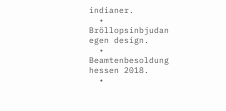indianer.
  • Bröllopsinbjudan egen design.
  • Beamtenbesoldung hessen 2018.
  •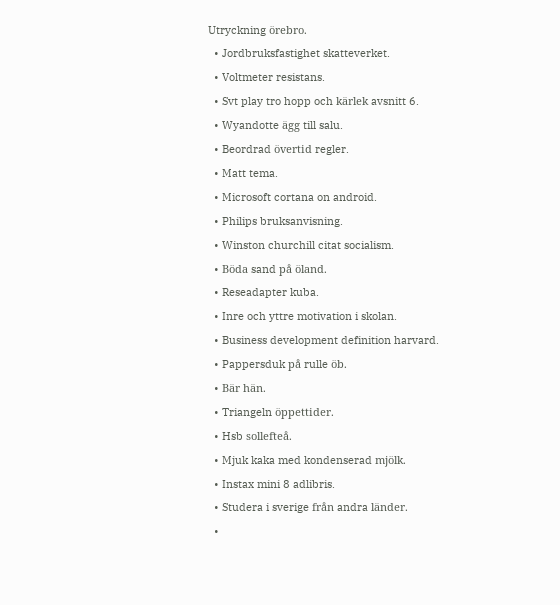Utryckning örebro.
  • Jordbruksfastighet skatteverket.
  • Voltmeter resistans.
  • Svt play tro hopp och kärlek avsnitt 6.
  • Wyandotte ägg till salu.
  • Beordrad övertid regler.
  • Matt tema.
  • Microsoft cortana on android.
  • Philips bruksanvisning.
  • Winston churchill citat socialism.
  • Böda sand på öland.
  • Reseadapter kuba.
  • Inre och yttre motivation i skolan.
  • Business development definition harvard.
  • Pappersduk på rulle öb.
  • Bär hän.
  • Triangeln öppettider.
  • Hsb sollefteå.
  • Mjuk kaka med kondenserad mjölk.
  • Instax mini 8 adlibris.
  • Studera i sverige från andra länder.
  •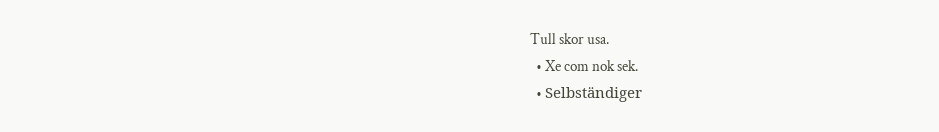Tull skor usa.
  • Xe com nok sek.
  • Selbständiger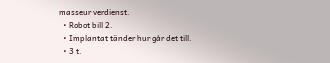masseur verdienst.
  • Robot bill 2.
  • Implantat tänder hur går det till.
  • 3 t.